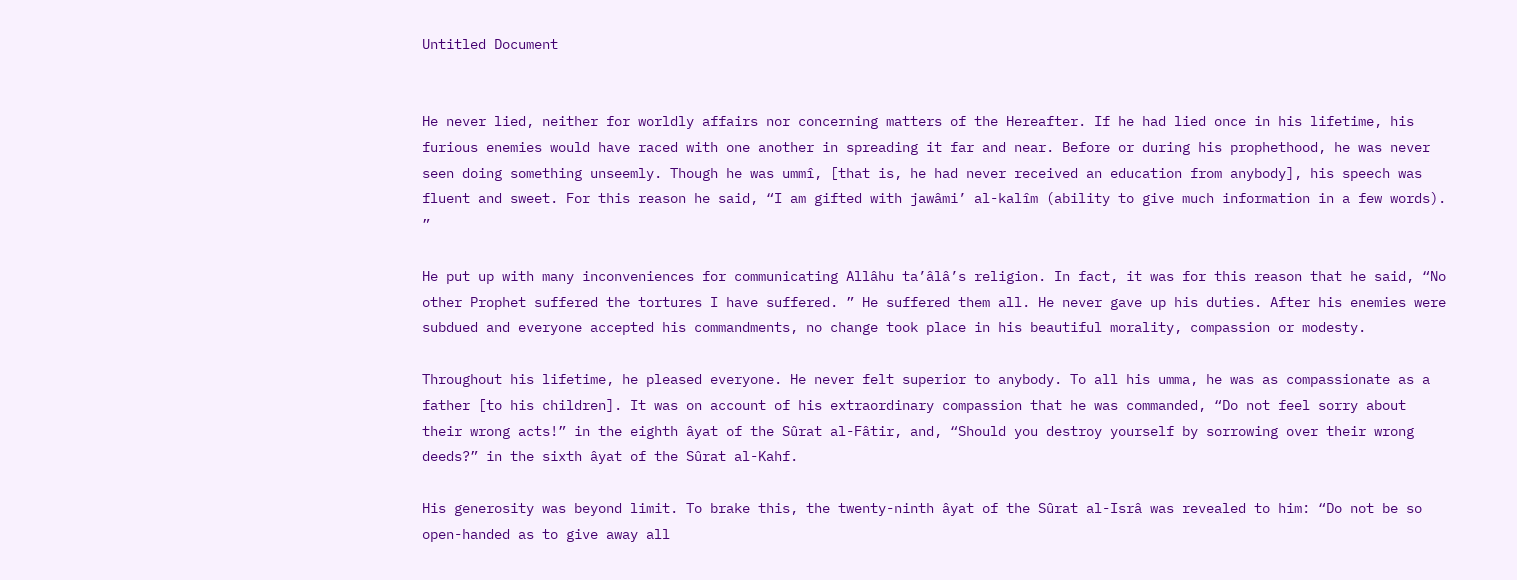Untitled Document


He never lied, neither for worldly affairs nor concerning matters of the Hereafter. If he had lied once in his lifetime, his furious enemies would have raced with one another in spreading it far and near. Before or during his prophethood, he was never seen doing something unseemly. Though he was ummî, [that is, he had never received an education from anybody], his speech was fluent and sweet. For this reason he said, “I am gifted with jawâmi’ al-kalîm (ability to give much information in a few words). ”

He put up with many inconveniences for communicating Allâhu ta’âlâ’s religion. In fact, it was for this reason that he said, “No other Prophet suffered the tortures I have suffered. ” He suffered them all. He never gave up his duties. After his enemies were subdued and everyone accepted his commandments, no change took place in his beautiful morality, compassion or modesty.

Throughout his lifetime, he pleased everyone. He never felt superior to anybody. To all his umma, he was as compassionate as a father [to his children]. It was on account of his extraordinary compassion that he was commanded, “Do not feel sorry about their wrong acts!” in the eighth âyat of the Sûrat al-Fâtir, and, “Should you destroy yourself by sorrowing over their wrong deeds?” in the sixth âyat of the Sûrat al-Kahf.

His generosity was beyond limit. To brake this, the twenty-ninth âyat of the Sûrat al-Isrâ was revealed to him: “Do not be so open-handed as to give away all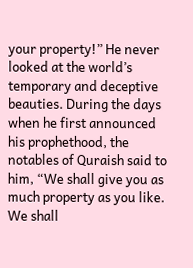your property!” He never looked at the world’s temporary and deceptive beauties. During the days when he first announced his prophethood, the notables of Quraish said to him, “We shall give you as much property as you like. We shall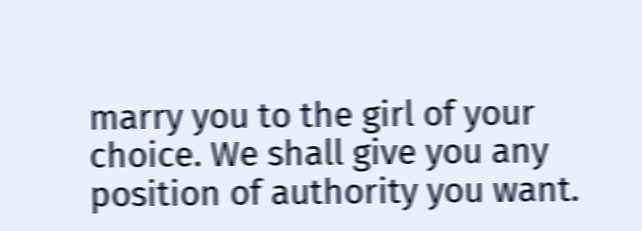marry you to the girl of your choice. We shall give you any position of authority you want.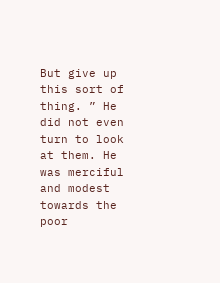But give up this sort of thing. ” He did not even turn to look at them. He was merciful and modest towards the poor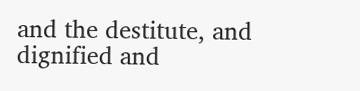and the destitute, and dignified and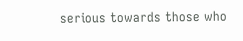serious towards those who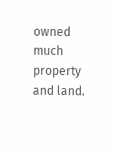owned much property and land.